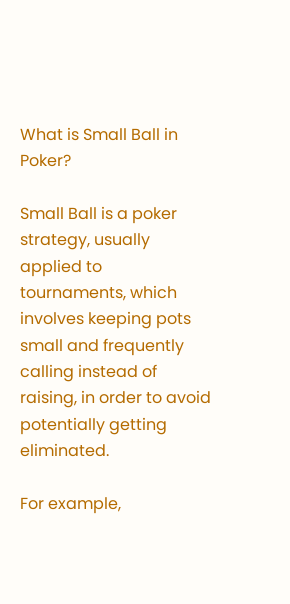What is Small Ball in Poker?

Small Ball is a poker strategy, usually applied to tournaments, which involves keeping pots small and frequently calling instead of raising, in order to avoid potentially getting eliminated.

For example,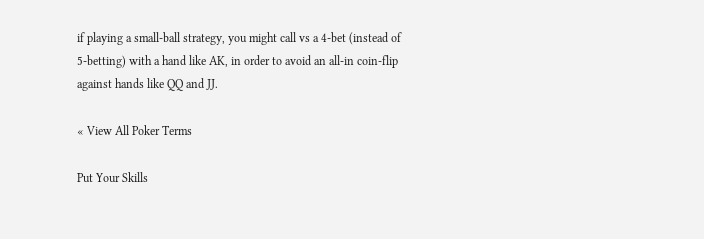if playing a small-ball strategy, you might call vs a 4-bet (instead of 5-betting) with a hand like AK, in order to avoid an all-in coin-flip against hands like QQ and JJ.

« View All Poker Terms

Put Your Skills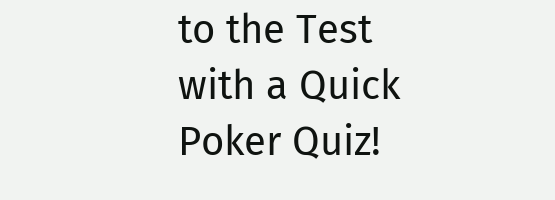to the Test with a Quick Poker Quiz!